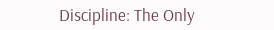Discipline: The Only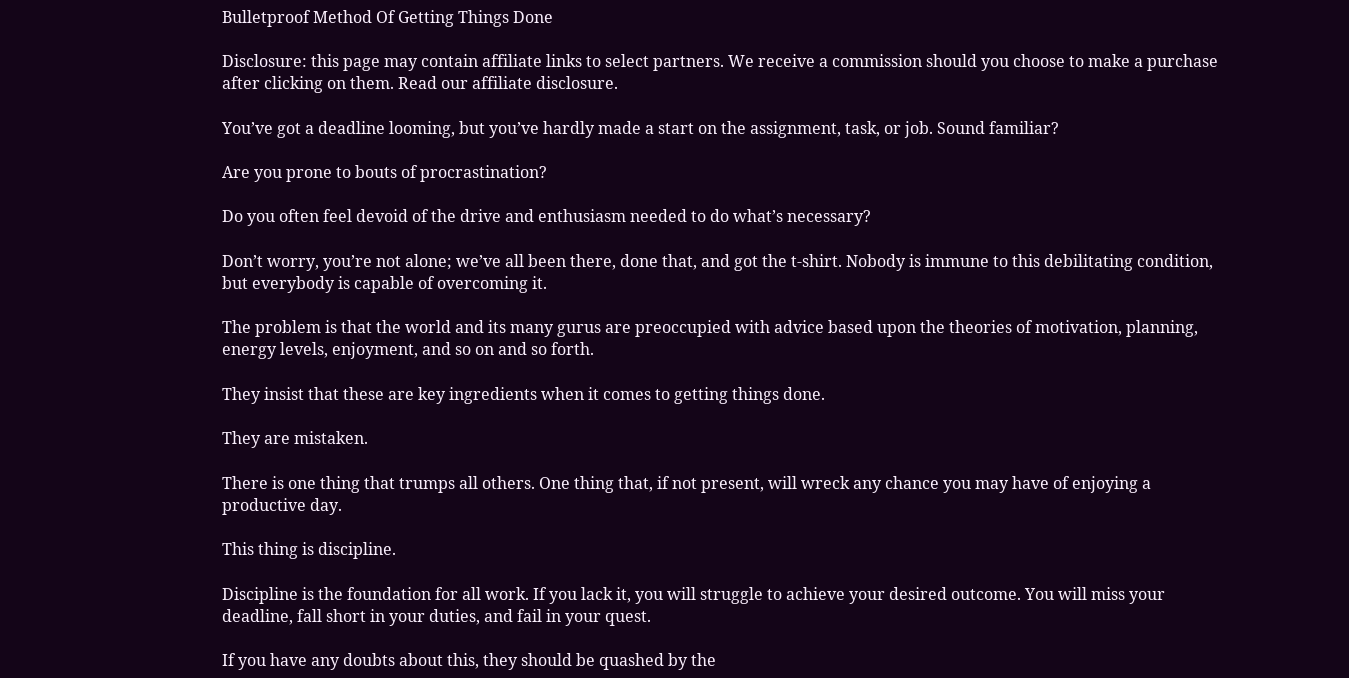Bulletproof Method Of Getting Things Done

Disclosure: this page may contain affiliate links to select partners. We receive a commission should you choose to make a purchase after clicking on them. Read our affiliate disclosure.

You’ve got a deadline looming, but you’ve hardly made a start on the assignment, task, or job. Sound familiar?

Are you prone to bouts of procrastination?

Do you often feel devoid of the drive and enthusiasm needed to do what’s necessary?

Don’t worry, you’re not alone; we’ve all been there, done that, and got the t-shirt. Nobody is immune to this debilitating condition, but everybody is capable of overcoming it.

The problem is that the world and its many gurus are preoccupied with advice based upon the theories of motivation, planning, energy levels, enjoyment, and so on and so forth.

They insist that these are key ingredients when it comes to getting things done.

They are mistaken.

There is one thing that trumps all others. One thing that, if not present, will wreck any chance you may have of enjoying a productive day.

This thing is discipline.

Discipline is the foundation for all work. If you lack it, you will struggle to achieve your desired outcome. You will miss your deadline, fall short in your duties, and fail in your quest.

If you have any doubts about this, they should be quashed by the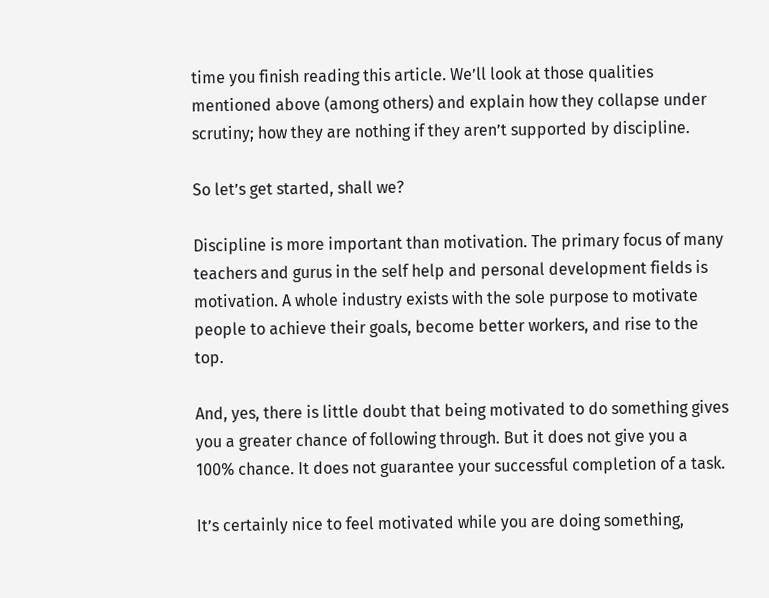time you finish reading this article. We’ll look at those qualities mentioned above (among others) and explain how they collapse under scrutiny; how they are nothing if they aren’t supported by discipline.

So let’s get started, shall we?

Discipline is more important than motivation. The primary focus of many teachers and gurus in the self help and personal development fields is motivation. A whole industry exists with the sole purpose to motivate people to achieve their goals, become better workers, and rise to the top.

And, yes, there is little doubt that being motivated to do something gives you a greater chance of following through. But it does not give you a 100% chance. It does not guarantee your successful completion of a task.

It’s certainly nice to feel motivated while you are doing something,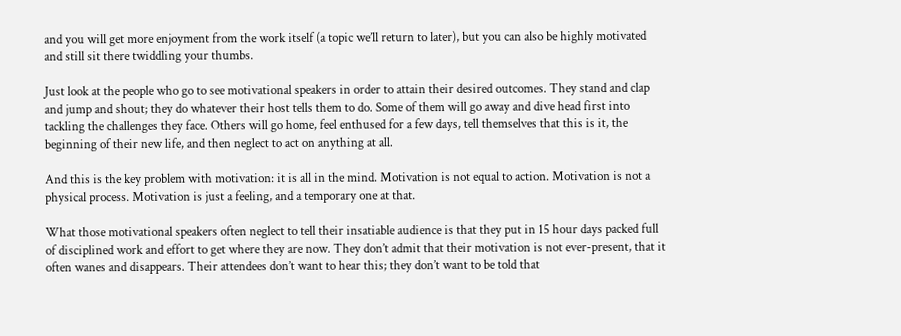and you will get more enjoyment from the work itself (a topic we’ll return to later), but you can also be highly motivated and still sit there twiddling your thumbs.

Just look at the people who go to see motivational speakers in order to attain their desired outcomes. They stand and clap and jump and shout; they do whatever their host tells them to do. Some of them will go away and dive head first into tackling the challenges they face. Others will go home, feel enthused for a few days, tell themselves that this is it, the beginning of their new life, and then neglect to act on anything at all.

And this is the key problem with motivation: it is all in the mind. Motivation is not equal to action. Motivation is not a physical process. Motivation is just a feeling, and a temporary one at that.

What those motivational speakers often neglect to tell their insatiable audience is that they put in 15 hour days packed full of disciplined work and effort to get where they are now. They don’t admit that their motivation is not ever-present, that it often wanes and disappears. Their attendees don’t want to hear this; they don’t want to be told that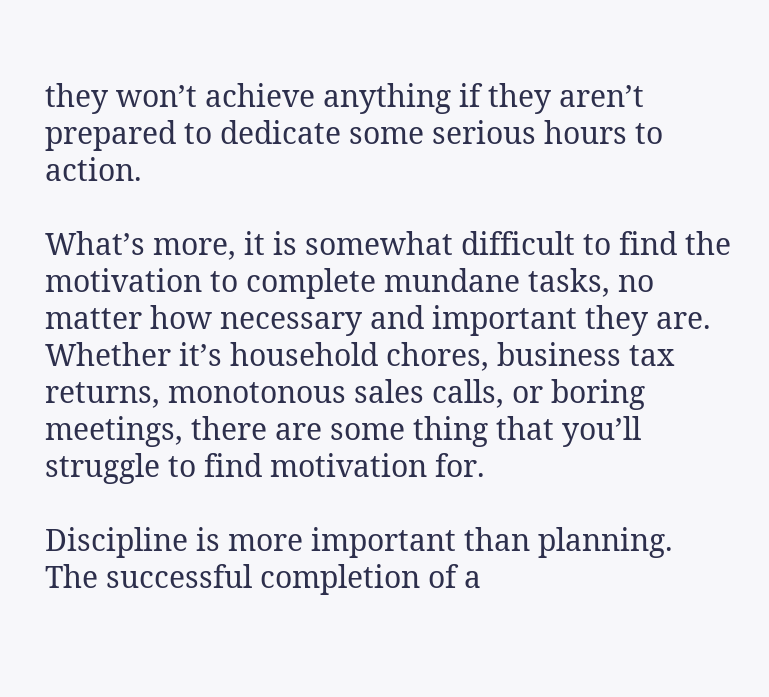they won’t achieve anything if they aren’t prepared to dedicate some serious hours to action.

What’s more, it is somewhat difficult to find the motivation to complete mundane tasks, no matter how necessary and important they are. Whether it’s household chores, business tax returns, monotonous sales calls, or boring meetings, there are some thing that you’ll struggle to find motivation for.

Discipline is more important than planning. The successful completion of a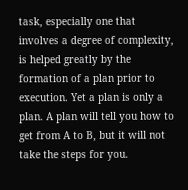task, especially one that involves a degree of complexity, is helped greatly by the formation of a plan prior to execution. Yet a plan is only a plan. A plan will tell you how to get from A to B, but it will not take the steps for you.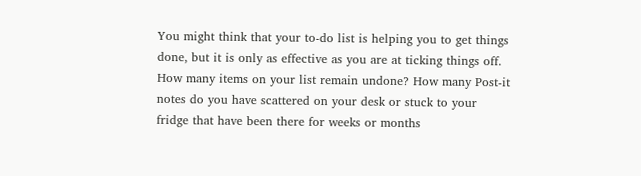You might think that your to-do list is helping you to get things done, but it is only as effective as you are at ticking things off. How many items on your list remain undone? How many Post-it notes do you have scattered on your desk or stuck to your fridge that have been there for weeks or months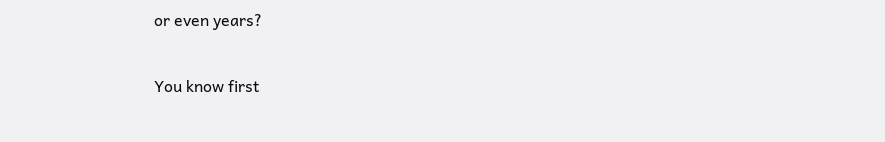or even years?

You know first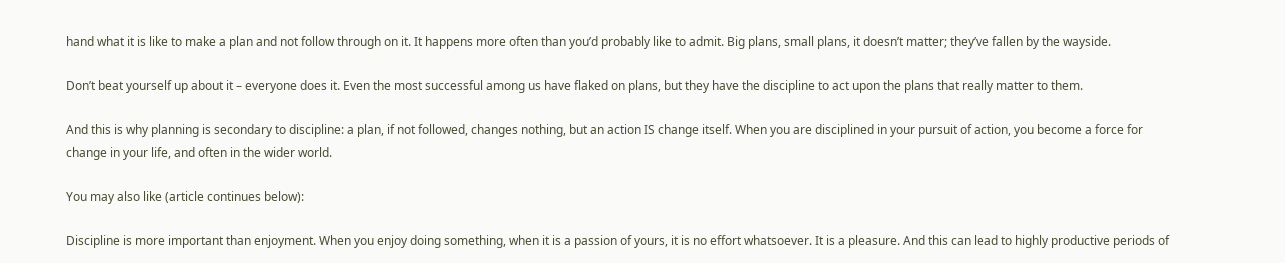hand what it is like to make a plan and not follow through on it. It happens more often than you’d probably like to admit. Big plans, small plans, it doesn’t matter; they’ve fallen by the wayside.

Don’t beat yourself up about it – everyone does it. Even the most successful among us have flaked on plans, but they have the discipline to act upon the plans that really matter to them.

And this is why planning is secondary to discipline: a plan, if not followed, changes nothing, but an action IS change itself. When you are disciplined in your pursuit of action, you become a force for change in your life, and often in the wider world.

You may also like (article continues below):

Discipline is more important than enjoyment. When you enjoy doing something, when it is a passion of yours, it is no effort whatsoever. It is a pleasure. And this can lead to highly productive periods of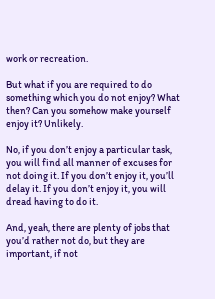work or recreation.

But what if you are required to do something which you do not enjoy? What then? Can you somehow make yourself enjoy it? Unlikely.

No, if you don’t enjoy a particular task, you will find all manner of excuses for not doing it. If you don’t enjoy it, you’ll delay it. If you don’t enjoy it, you will dread having to do it.

And, yeah, there are plenty of jobs that you’d rather not do, but they are important, if not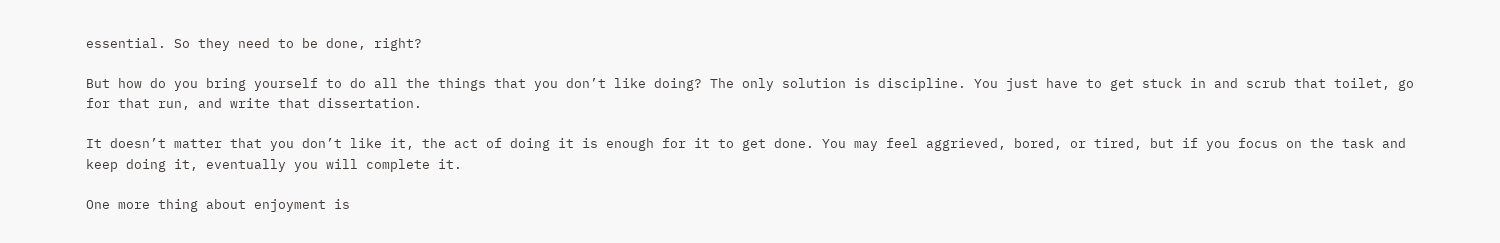essential. So they need to be done, right?

But how do you bring yourself to do all the things that you don’t like doing? The only solution is discipline. You just have to get stuck in and scrub that toilet, go for that run, and write that dissertation.

It doesn’t matter that you don’t like it, the act of doing it is enough for it to get done. You may feel aggrieved, bored, or tired, but if you focus on the task and keep doing it, eventually you will complete it.

One more thing about enjoyment is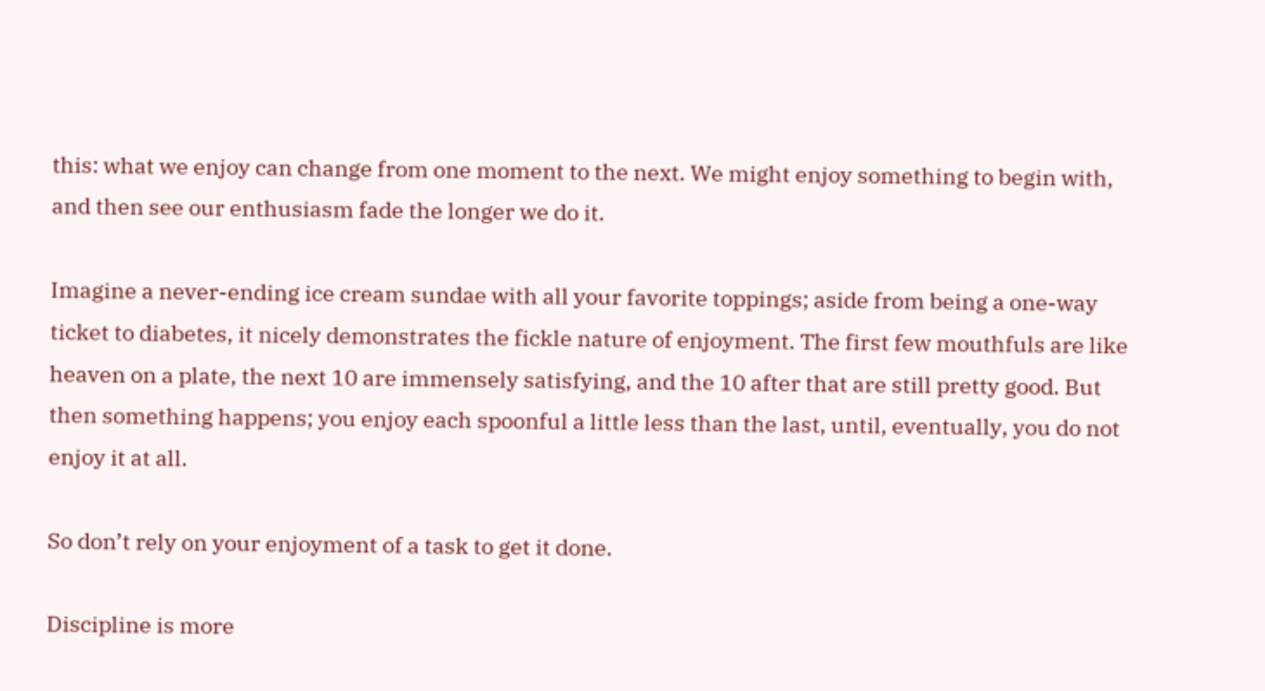this: what we enjoy can change from one moment to the next. We might enjoy something to begin with, and then see our enthusiasm fade the longer we do it.

Imagine a never-ending ice cream sundae with all your favorite toppings; aside from being a one-way ticket to diabetes, it nicely demonstrates the fickle nature of enjoyment. The first few mouthfuls are like heaven on a plate, the next 10 are immensely satisfying, and the 10 after that are still pretty good. But then something happens; you enjoy each spoonful a little less than the last, until, eventually, you do not enjoy it at all.

So don’t rely on your enjoyment of a task to get it done.

Discipline is more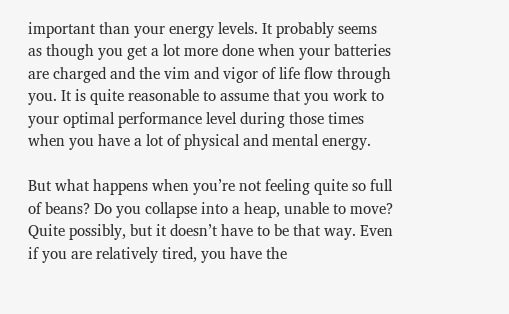important than your energy levels. It probably seems as though you get a lot more done when your batteries are charged and the vim and vigor of life flow through you. It is quite reasonable to assume that you work to your optimal performance level during those times when you have a lot of physical and mental energy.

But what happens when you’re not feeling quite so full of beans? Do you collapse into a heap, unable to move? Quite possibly, but it doesn’t have to be that way. Even if you are relatively tired, you have the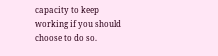capacity to keep working if you should choose to do so.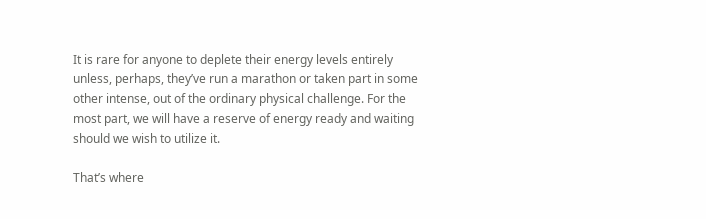It is rare for anyone to deplete their energy levels entirely unless, perhaps, they’ve run a marathon or taken part in some other intense, out of the ordinary physical challenge. For the most part, we will have a reserve of energy ready and waiting should we wish to utilize it.

That’s where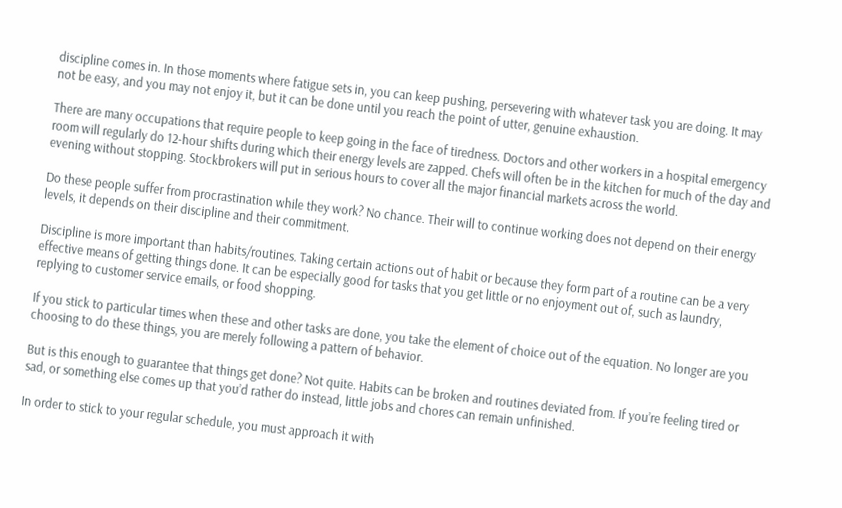discipline comes in. In those moments where fatigue sets in, you can keep pushing, persevering with whatever task you are doing. It may not be easy, and you may not enjoy it, but it can be done until you reach the point of utter, genuine exhaustion.

There are many occupations that require people to keep going in the face of tiredness. Doctors and other workers in a hospital emergency room will regularly do 12-hour shifts during which their energy levels are zapped. Chefs will often be in the kitchen for much of the day and evening without stopping. Stockbrokers will put in serious hours to cover all the major financial markets across the world.

Do these people suffer from procrastination while they work? No chance. Their will to continue working does not depend on their energy levels, it depends on their discipline and their commitment.

Discipline is more important than habits/routines. Taking certain actions out of habit or because they form part of a routine can be a very effective means of getting things done. It can be especially good for tasks that you get little or no enjoyment out of, such as laundry, replying to customer service emails, or food shopping.

If you stick to particular times when these and other tasks are done, you take the element of choice out of the equation. No longer are you choosing to do these things, you are merely following a pattern of behavior.

But is this enough to guarantee that things get done? Not quite. Habits can be broken and routines deviated from. If you’re feeling tired or sad, or something else comes up that you’d rather do instead, little jobs and chores can remain unfinished.

In order to stick to your regular schedule, you must approach it with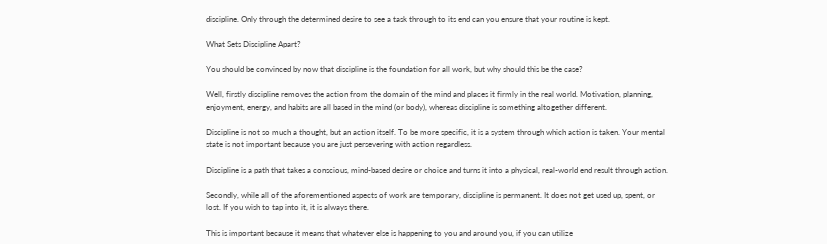discipline. Only through the determined desire to see a task through to its end can you ensure that your routine is kept.

What Sets Discipline Apart?

You should be convinced by now that discipline is the foundation for all work, but why should this be the case?

Well, firstly discipline removes the action from the domain of the mind and places it firmly in the real world. Motivation, planning, enjoyment, energy, and habits are all based in the mind (or body), whereas discipline is something altogether different.

Discipline is not so much a thought, but an action itself. To be more specific, it is a system through which action is taken. Your mental state is not important because you are just persevering with action regardless.

Discipline is a path that takes a conscious, mind-based desire or choice and turns it into a physical, real-world end result through action.

Secondly, while all of the aforementioned aspects of work are temporary, discipline is permanent. It does not get used up, spent, or lost. If you wish to tap into it, it is always there.

This is important because it means that whatever else is happening to you and around you, if you can utilize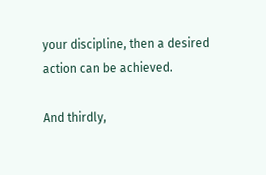your discipline, then a desired action can be achieved.

And thirdly,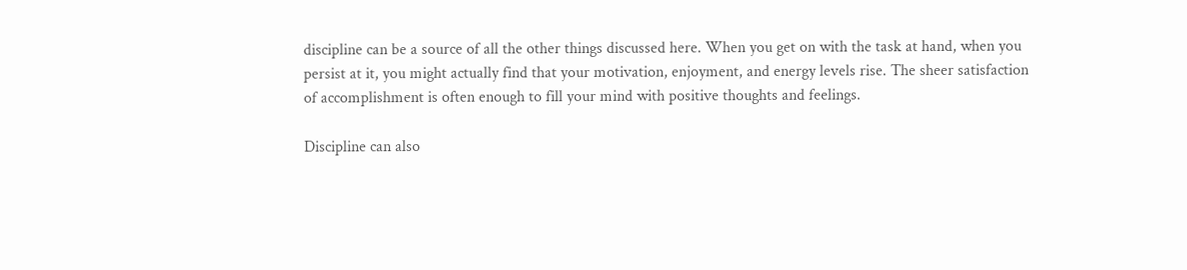discipline can be a source of all the other things discussed here. When you get on with the task at hand, when you persist at it, you might actually find that your motivation, enjoyment, and energy levels rise. The sheer satisfaction of accomplishment is often enough to fill your mind with positive thoughts and feelings.

Discipline can also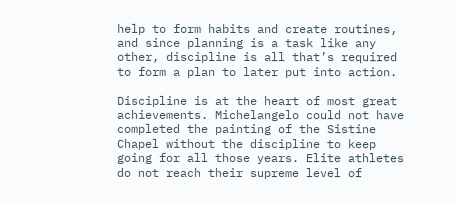help to form habits and create routines, and since planning is a task like any other, discipline is all that’s required to form a plan to later put into action.

Discipline is at the heart of most great achievements. Michelangelo could not have completed the painting of the Sistine Chapel without the discipline to keep going for all those years. Elite athletes do not reach their supreme level of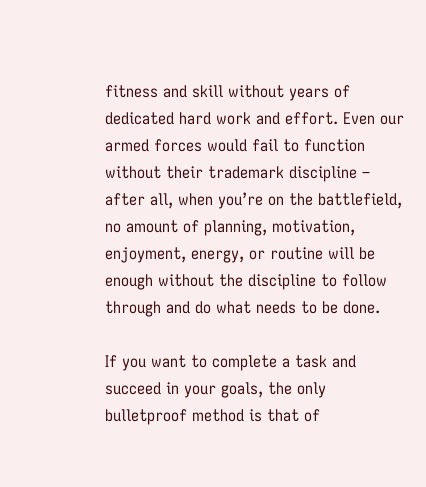fitness and skill without years of dedicated hard work and effort. Even our armed forces would fail to function without their trademark discipline – after all, when you’re on the battlefield, no amount of planning, motivation, enjoyment, energy, or routine will be enough without the discipline to follow through and do what needs to be done.

If you want to complete a task and succeed in your goals, the only bulletproof method is that of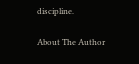discipline.

About The Author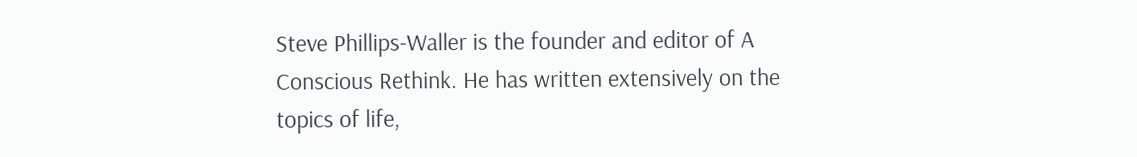Steve Phillips-Waller is the founder and editor of A Conscious Rethink. He has written extensively on the topics of life,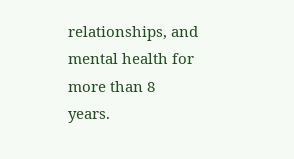relationships, and mental health for more than 8 years.